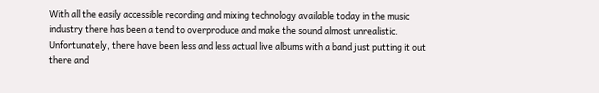With all the easily accessible recording and mixing technology available today in the music industry there has been a tend to overproduce and make the sound almost unrealistic.  Unfortunately, there have been less and less actual live albums with a band just putting it out there and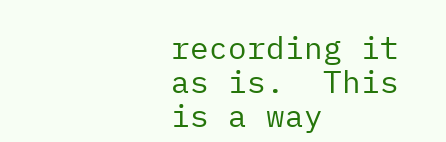recording it as is.  This is a way